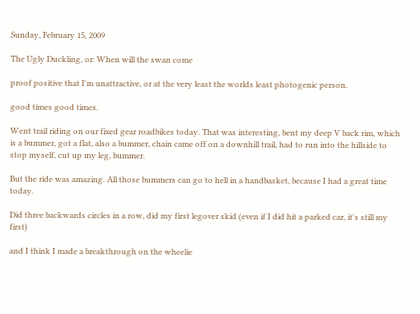Sunday, February 15, 2009

The Ugly Duckling, or: When will the swan come

proof positive that I'm unattractive, or at the very least the worlds least photogenic person.

good times good times.

Went trail riding on our fixed gear roadbikes today. That was interesting, bent my deep V back rim, which is a bummer, got a flat, also a bummer, chain came off on a downhill trail, had to run into the hillside to stop myself, cut up my leg, bummer.

But the ride was amazing. All those bummers can go to hell in a handbasket, because I had a great time today.

Did three backwards circles in a row, did my first legover skid (even if I did hit a parked car, it's still my first)

and I think I made a breakthrough on the wheelie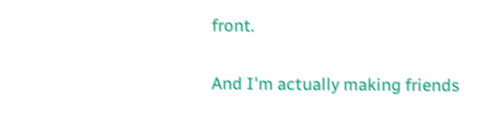front.

And I'm actually making friends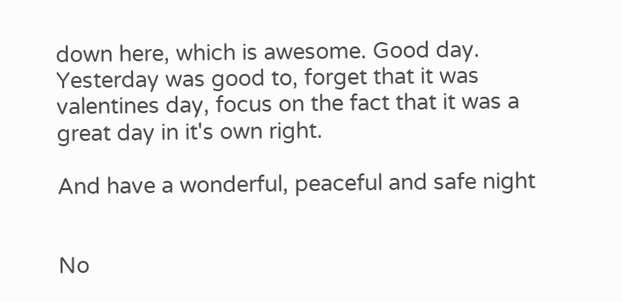down here, which is awesome. Good day. Yesterday was good to, forget that it was valentines day, focus on the fact that it was a great day in it's own right.

And have a wonderful, peaceful and safe night


No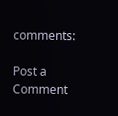comments:

Post a Comment